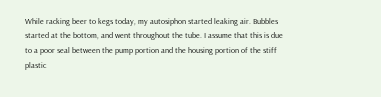While racking beer to kegs today, my autosiphon started leaking air. Bubbles started at the bottom, and went throughout the tube. I assume that this is due to a poor seal between the pump portion and the housing portion of the stiff plastic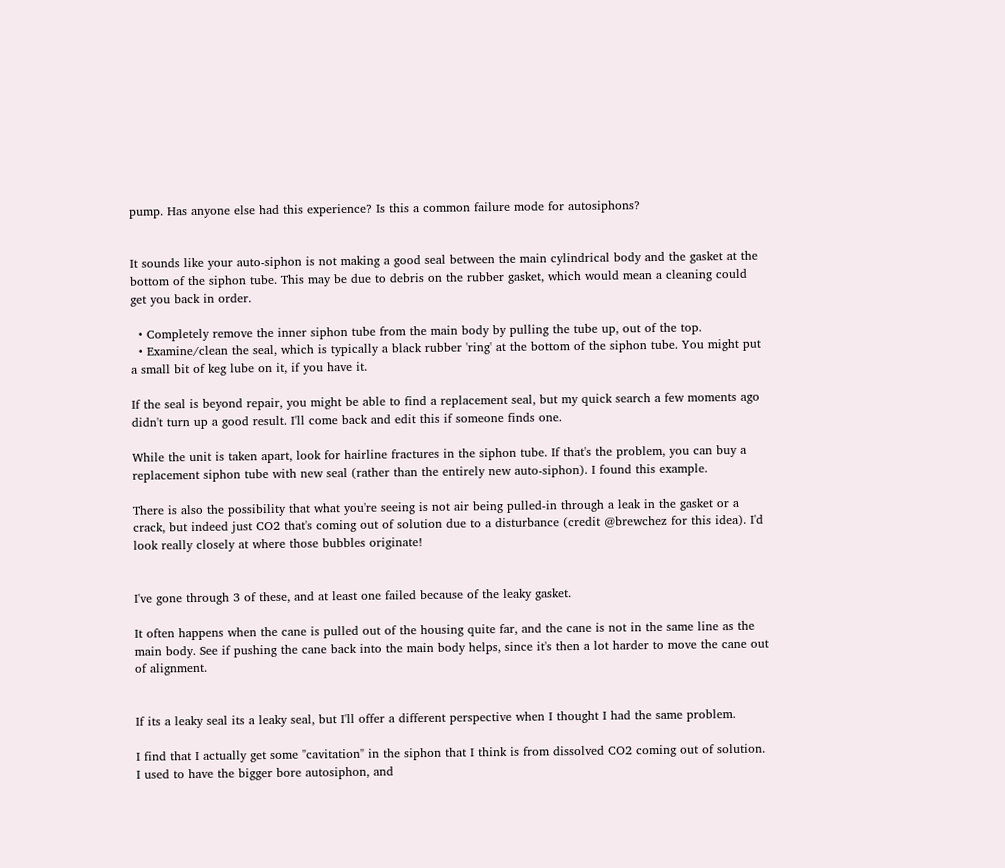pump. Has anyone else had this experience? Is this a common failure mode for autosiphons?


It sounds like your auto-siphon is not making a good seal between the main cylindrical body and the gasket at the bottom of the siphon tube. This may be due to debris on the rubber gasket, which would mean a cleaning could get you back in order.

  • Completely remove the inner siphon tube from the main body by pulling the tube up, out of the top.
  • Examine/clean the seal, which is typically a black rubber 'ring' at the bottom of the siphon tube. You might put a small bit of keg lube on it, if you have it.

If the seal is beyond repair, you might be able to find a replacement seal, but my quick search a few moments ago didn't turn up a good result. I'll come back and edit this if someone finds one.

While the unit is taken apart, look for hairline fractures in the siphon tube. If that's the problem, you can buy a replacement siphon tube with new seal (rather than the entirely new auto-siphon). I found this example.

There is also the possibility that what you're seeing is not air being pulled-in through a leak in the gasket or a crack, but indeed just CO2 that's coming out of solution due to a disturbance (credit @brewchez for this idea). I'd look really closely at where those bubbles originate!


I've gone through 3 of these, and at least one failed because of the leaky gasket.

It often happens when the cane is pulled out of the housing quite far, and the cane is not in the same line as the main body. See if pushing the cane back into the main body helps, since it's then a lot harder to move the cane out of alignment.


If its a leaky seal its a leaky seal, but I'll offer a different perspective when I thought I had the same problem.

I find that I actually get some "cavitation" in the siphon that I think is from dissolved CO2 coming out of solution. I used to have the bigger bore autosiphon, and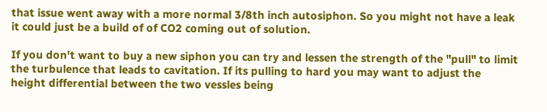that issue went away with a more normal 3/8th inch autosiphon. So you might not have a leak it could just be a build of of CO2 coming out of solution.

If you don't want to buy a new siphon you can try and lessen the strength of the "pull" to limit the turbulence that leads to cavitation. If its pulling to hard you may want to adjust the height differential between the two vessles being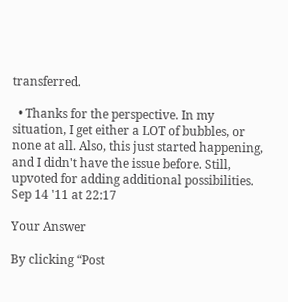transferred.

  • Thanks for the perspective. In my situation, I get either a LOT of bubbles, or none at all. Also, this just started happening, and I didn't have the issue before. Still, upvoted for adding additional possibilities. Sep 14 '11 at 22:17

Your Answer

By clicking “Post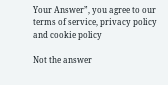Your Answer”, you agree to our terms of service, privacy policy and cookie policy

Not the answer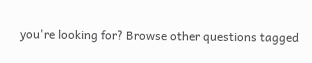you're looking for? Browse other questions tagged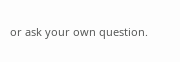or ask your own question.